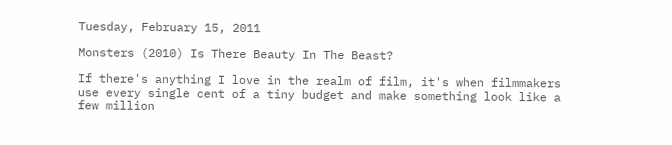Tuesday, February 15, 2011

Monsters (2010) Is There Beauty In The Beast?

If there's anything I love in the realm of film, it's when filmmakers use every single cent of a tiny budget and make something look like a few million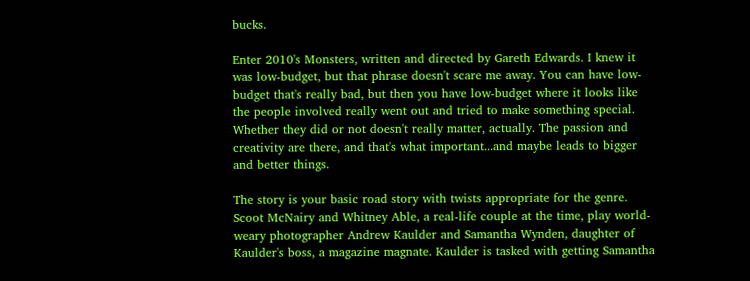bucks.

Enter 2010's Monsters, written and directed by Gareth Edwards. I knew it was low-budget, but that phrase doesn't scare me away. You can have low-budget that's really bad, but then you have low-budget where it looks like the people involved really went out and tried to make something special. Whether they did or not doesn't really matter, actually. The passion and creativity are there, and that's what important...and maybe leads to bigger and better things.

The story is your basic road story with twists appropriate for the genre. Scoot McNairy and Whitney Able, a real-life couple at the time, play world-weary photographer Andrew Kaulder and Samantha Wynden, daughter of Kaulder's boss, a magazine magnate. Kaulder is tasked with getting Samantha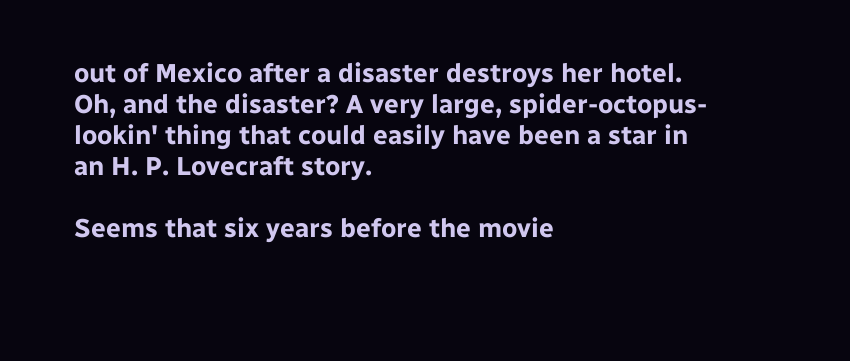out of Mexico after a disaster destroys her hotel. Oh, and the disaster? A very large, spider-octopus-lookin' thing that could easily have been a star in an H. P. Lovecraft story.

Seems that six years before the movie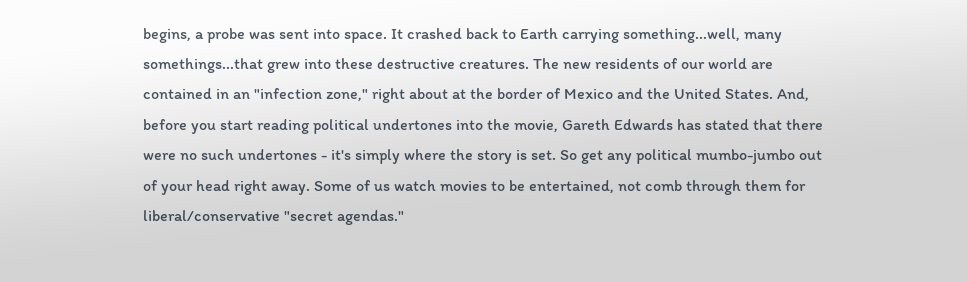begins, a probe was sent into space. It crashed back to Earth carrying something...well, many somethings...that grew into these destructive creatures. The new residents of our world are contained in an "infection zone," right about at the border of Mexico and the United States. And, before you start reading political undertones into the movie, Gareth Edwards has stated that there were no such undertones - it's simply where the story is set. So get any political mumbo-jumbo out of your head right away. Some of us watch movies to be entertained, not comb through them for liberal/conservative "secret agendas."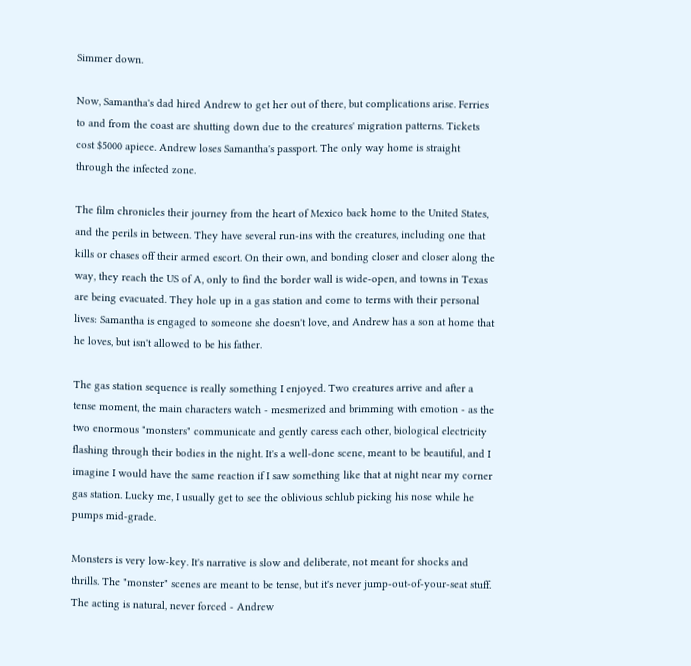Simmer down.

Now, Samantha's dad hired Andrew to get her out of there, but complications arise. Ferries to and from the coast are shutting down due to the creatures' migration patterns. Tickets cost $5000 apiece. Andrew loses Samantha's passport. The only way home is straight through the infected zone.

The film chronicles their journey from the heart of Mexico back home to the United States, and the perils in between. They have several run-ins with the creatures, including one that kills or chases off their armed escort. On their own, and bonding closer and closer along the way, they reach the US of A, only to find the border wall is wide-open, and towns in Texas are being evacuated. They hole up in a gas station and come to terms with their personal lives: Samantha is engaged to someone she doesn't love, and Andrew has a son at home that he loves, but isn't allowed to be his father.

The gas station sequence is really something I enjoyed. Two creatures arrive and after a tense moment, the main characters watch - mesmerized and brimming with emotion - as the two enormous "monsters" communicate and gently caress each other, biological electricity flashing through their bodies in the night. It's a well-done scene, meant to be beautiful, and I imagine I would have the same reaction if I saw something like that at night near my corner gas station. Lucky me, I usually get to see the oblivious schlub picking his nose while he pumps mid-grade.

Monsters is very low-key. It's narrative is slow and deliberate, not meant for shocks and thrills. The "monster" scenes are meant to be tense, but it's never jump-out-of-your-seat stuff. The acting is natural, never forced - Andrew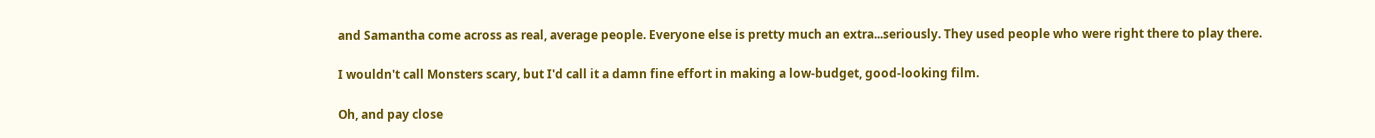and Samantha come across as real, average people. Everyone else is pretty much an extra...seriously. They used people who were right there to play there.

I wouldn't call Monsters scary, but I'd call it a damn fine effort in making a low-budget, good-looking film.

Oh, and pay close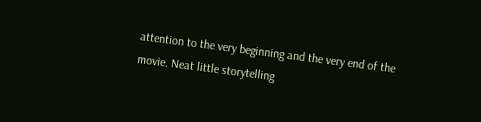attention to the very beginning and the very end of the movie. Neat little storytelling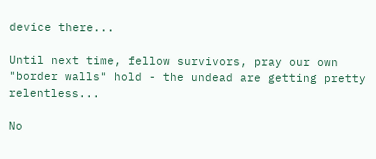device there...

Until next time, fellow survivors, pray our own "border walls" hold - the undead are getting pretty relentless...

No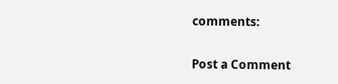comments:

Post a Comment